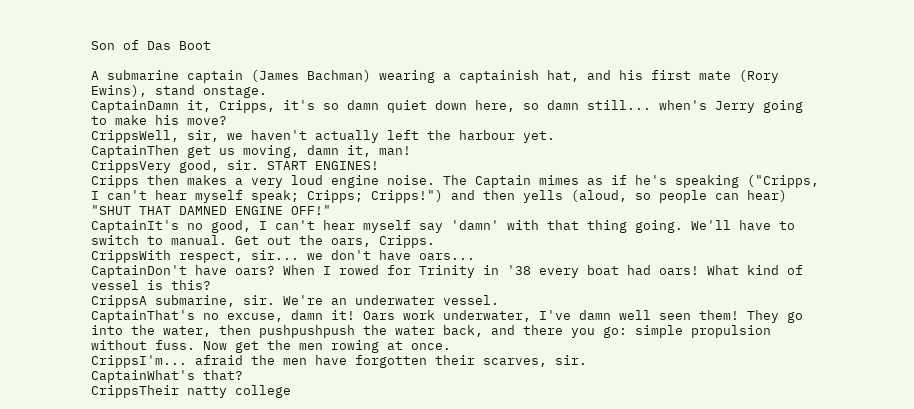Son of Das Boot

A submarine captain (James Bachman) wearing a captainish hat, and his first mate (Rory Ewins), stand onstage.
CaptainDamn it, Cripps, it's so damn quiet down here, so damn still... when's Jerry going to make his move?
CrippsWell, sir, we haven't actually left the harbour yet.
CaptainThen get us moving, damn it, man!
CrippsVery good, sir. START ENGINES!
Cripps then makes a very loud engine noise. The Captain mimes as if he's speaking ("Cripps, I can't hear myself speak; Cripps; Cripps!") and then yells (aloud, so people can hear) "SHUT THAT DAMNED ENGINE OFF!"
CaptainIt's no good, I can't hear myself say 'damn' with that thing going. We'll have to switch to manual. Get out the oars, Cripps.
CrippsWith respect, sir... we don't have oars...
CaptainDon't have oars? When I rowed for Trinity in '38 every boat had oars! What kind of vessel is this?
CrippsA submarine, sir. We're an underwater vessel.
CaptainThat's no excuse, damn it! Oars work underwater, I've damn well seen them! They go into the water, then pushpushpush the water back, and there you go: simple propulsion without fuss. Now get the men rowing at once.
CrippsI'm... afraid the men have forgotten their scarves, sir.
CaptainWhat's that?
CrippsTheir natty college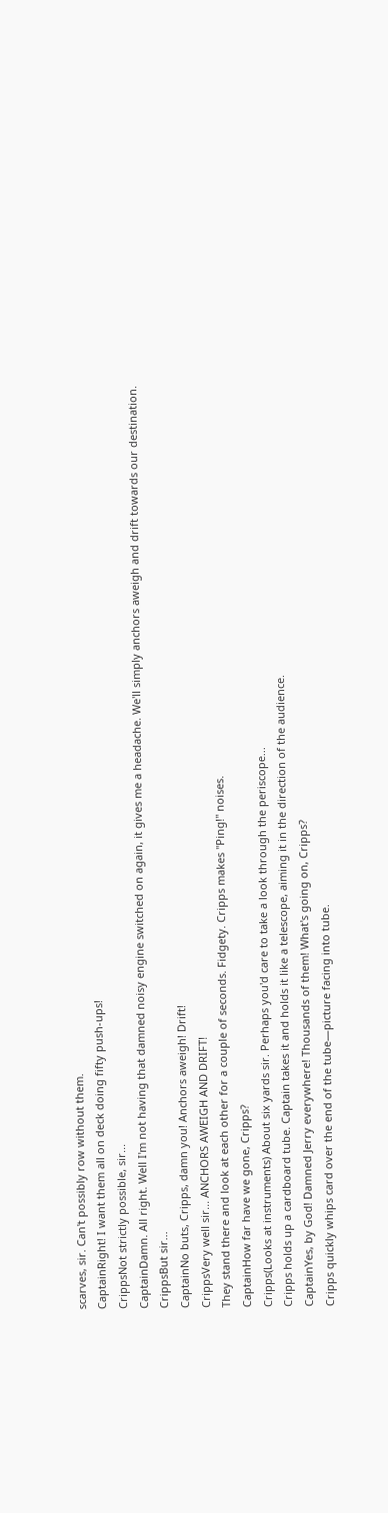scarves, sir. Can't possibly row without them.
CaptainRight! I want them all on deck doing fifty push-ups!
CrippsNot strictly possible, sir...
CaptainDamn. All right. Well I'm not having that damned noisy engine switched on again, it gives me a headache. We'll simply anchors aweigh and drift towards our destination.
CrippsBut sir...
CaptainNo buts, Cripps, damn you! Anchors aweigh! Drift!
CrippsVery well sir... ANCHORS AWEIGH AND DRIFT!
They stand there and look at each other for a couple of seconds. Fidgety. Cripps makes "Ping!" noises.
CaptainHow far have we gone, Cripps?
Cripps(Looks at instruments) About six yards sir. Perhaps you'd care to take a look through the periscope...
Cripps holds up a cardboard tube. Captain takes it and holds it like a telescope, aiming it in the direction of the audience.
CaptainYes, by God! Damned Jerry everywhere! Thousands of them! What's going on, Cripps?
Cripps quickly whips card over the end of the tube—picture facing into tube.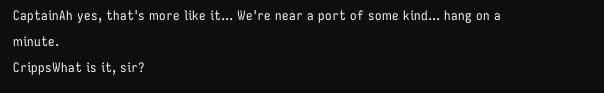CaptainAh yes, that's more like it... We're near a port of some kind... hang on a minute.
CrippsWhat is it, sir?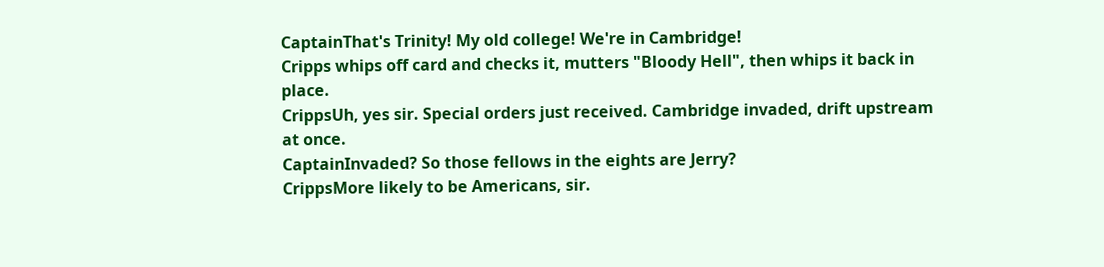CaptainThat's Trinity! My old college! We're in Cambridge!
Cripps whips off card and checks it, mutters "Bloody Hell", then whips it back in place.
CrippsUh, yes sir. Special orders just received. Cambridge invaded, drift upstream at once.
CaptainInvaded? So those fellows in the eights are Jerry?
CrippsMore likely to be Americans, sir.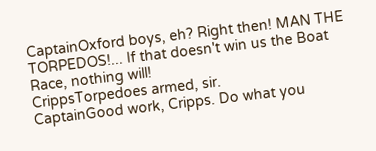CaptainOxford boys, eh? Right then! MAN THE TORPEDOS!... If that doesn't win us the Boat Race, nothing will!
CrippsTorpedoes armed, sir.
CaptainGood work, Cripps. Do what you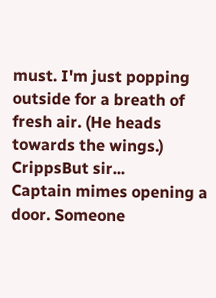must. I'm just popping outside for a breath of fresh air. (He heads towards the wings.)
CrippsBut sir...
Captain mimes opening a door. Someone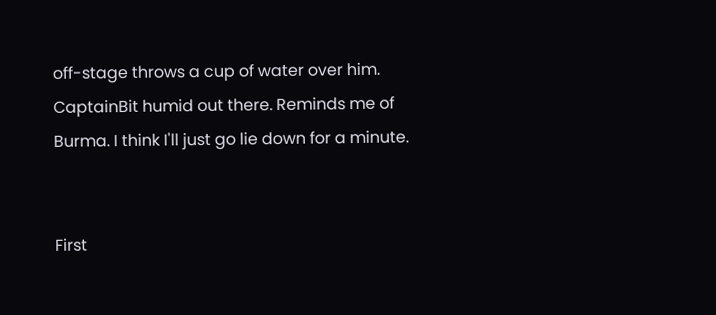off-stage throws a cup of water over him.
CaptainBit humid out there. Reminds me of Burma. I think I'll just go lie down for a minute.


First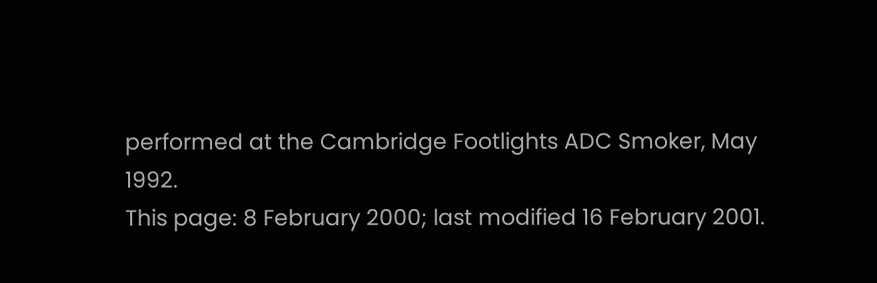performed at the Cambridge Footlights ADC Smoker, May 1992.
This page: 8 February 2000; last modified 16 February 2001.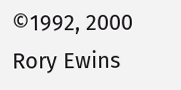©1992, 2000 Rory Ewins